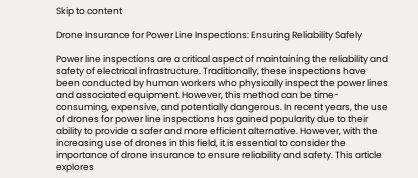Skip to content

Drone Insurance for Power Line Inspections: Ensuring Reliability Safely

Power line inspections are a critical aspect of maintaining the reliability and safety of electrical infrastructure. Traditionally, these inspections have been conducted by human workers who physically inspect the power lines and associated equipment. However, this method can be time-consuming, expensive, and potentially dangerous. In recent years, the use of drones for power line inspections has gained popularity due to their ability to provide a safer and more efficient alternative. However, with the increasing use of drones in this field, it is essential to consider the importance of drone insurance to ensure reliability and safety. This article explores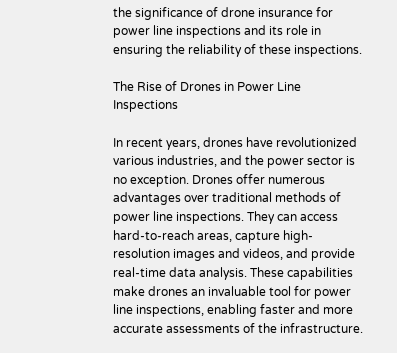the significance of drone insurance for power line inspections and its role in ensuring the reliability of these inspections.

The Rise of Drones in Power Line Inspections

In recent years, drones have revolutionized various industries, and the power sector is no exception. Drones offer numerous advantages over traditional methods of power line inspections. They can access hard-to-reach areas, capture high-resolution images and videos, and provide real-time data analysis. These capabilities make drones an invaluable tool for power line inspections, enabling faster and more accurate assessments of the infrastructure.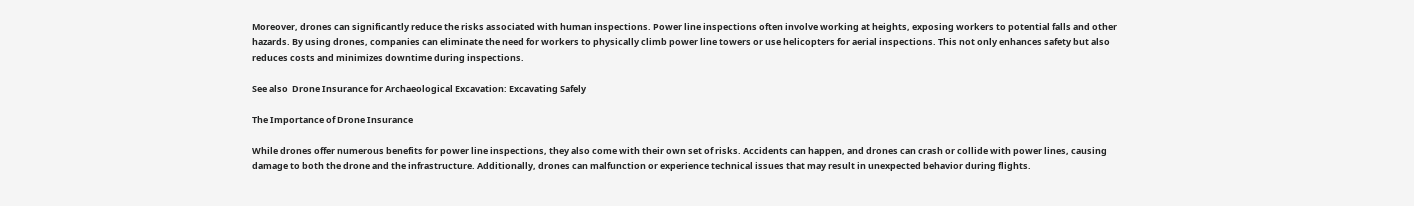Moreover, drones can significantly reduce the risks associated with human inspections. Power line inspections often involve working at heights, exposing workers to potential falls and other hazards. By using drones, companies can eliminate the need for workers to physically climb power line towers or use helicopters for aerial inspections. This not only enhances safety but also reduces costs and minimizes downtime during inspections.

See also  Drone Insurance for Archaeological Excavation: Excavating Safely

The Importance of Drone Insurance

While drones offer numerous benefits for power line inspections, they also come with their own set of risks. Accidents can happen, and drones can crash or collide with power lines, causing damage to both the drone and the infrastructure. Additionally, drones can malfunction or experience technical issues that may result in unexpected behavior during flights.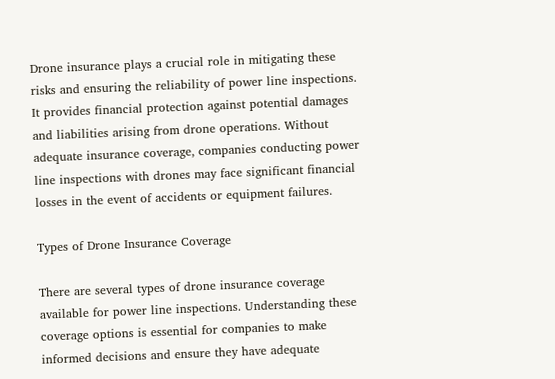Drone insurance plays a crucial role in mitigating these risks and ensuring the reliability of power line inspections. It provides financial protection against potential damages and liabilities arising from drone operations. Without adequate insurance coverage, companies conducting power line inspections with drones may face significant financial losses in the event of accidents or equipment failures.

Types of Drone Insurance Coverage

There are several types of drone insurance coverage available for power line inspections. Understanding these coverage options is essential for companies to make informed decisions and ensure they have adequate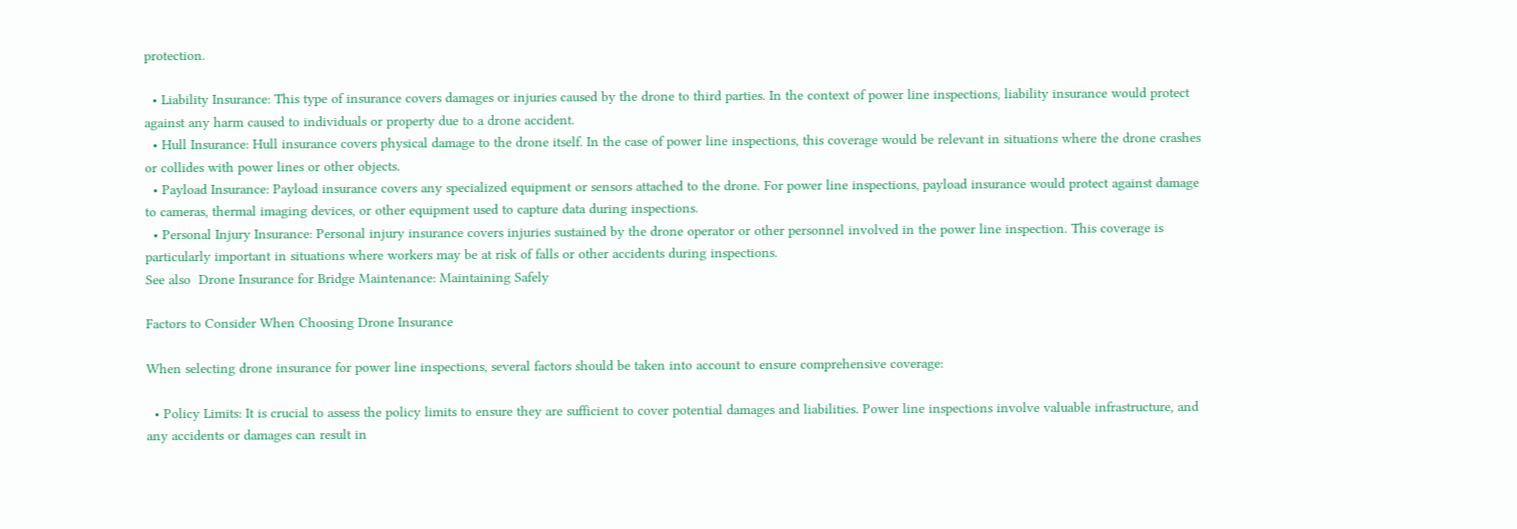protection.

  • Liability Insurance: This type of insurance covers damages or injuries caused by the drone to third parties. In the context of power line inspections, liability insurance would protect against any harm caused to individuals or property due to a drone accident.
  • Hull Insurance: Hull insurance covers physical damage to the drone itself. In the case of power line inspections, this coverage would be relevant in situations where the drone crashes or collides with power lines or other objects.
  • Payload Insurance: Payload insurance covers any specialized equipment or sensors attached to the drone. For power line inspections, payload insurance would protect against damage to cameras, thermal imaging devices, or other equipment used to capture data during inspections.
  • Personal Injury Insurance: Personal injury insurance covers injuries sustained by the drone operator or other personnel involved in the power line inspection. This coverage is particularly important in situations where workers may be at risk of falls or other accidents during inspections.
See also  Drone Insurance for Bridge Maintenance: Maintaining Safely

Factors to Consider When Choosing Drone Insurance

When selecting drone insurance for power line inspections, several factors should be taken into account to ensure comprehensive coverage:

  • Policy Limits: It is crucial to assess the policy limits to ensure they are sufficient to cover potential damages and liabilities. Power line inspections involve valuable infrastructure, and any accidents or damages can result in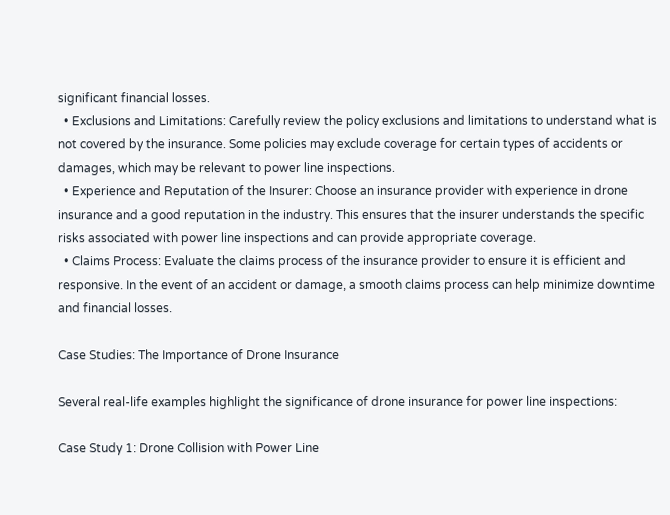significant financial losses.
  • Exclusions and Limitations: Carefully review the policy exclusions and limitations to understand what is not covered by the insurance. Some policies may exclude coverage for certain types of accidents or damages, which may be relevant to power line inspections.
  • Experience and Reputation of the Insurer: Choose an insurance provider with experience in drone insurance and a good reputation in the industry. This ensures that the insurer understands the specific risks associated with power line inspections and can provide appropriate coverage.
  • Claims Process: Evaluate the claims process of the insurance provider to ensure it is efficient and responsive. In the event of an accident or damage, a smooth claims process can help minimize downtime and financial losses.

Case Studies: The Importance of Drone Insurance

Several real-life examples highlight the significance of drone insurance for power line inspections:

Case Study 1: Drone Collision with Power Line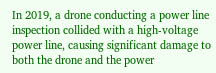In 2019, a drone conducting a power line inspection collided with a high-voltage power line, causing significant damage to both the drone and the power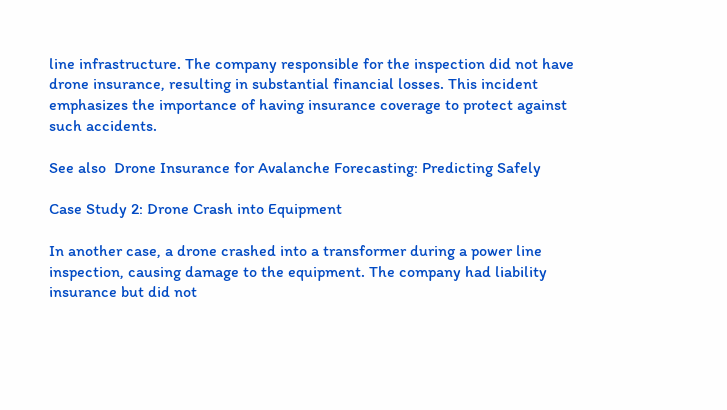line infrastructure. The company responsible for the inspection did not have drone insurance, resulting in substantial financial losses. This incident emphasizes the importance of having insurance coverage to protect against such accidents.

See also  Drone Insurance for Avalanche Forecasting: Predicting Safely

Case Study 2: Drone Crash into Equipment

In another case, a drone crashed into a transformer during a power line inspection, causing damage to the equipment. The company had liability insurance but did not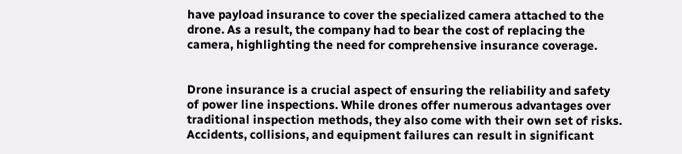have payload insurance to cover the specialized camera attached to the drone. As a result, the company had to bear the cost of replacing the camera, highlighting the need for comprehensive insurance coverage.


Drone insurance is a crucial aspect of ensuring the reliability and safety of power line inspections. While drones offer numerous advantages over traditional inspection methods, they also come with their own set of risks. Accidents, collisions, and equipment failures can result in significant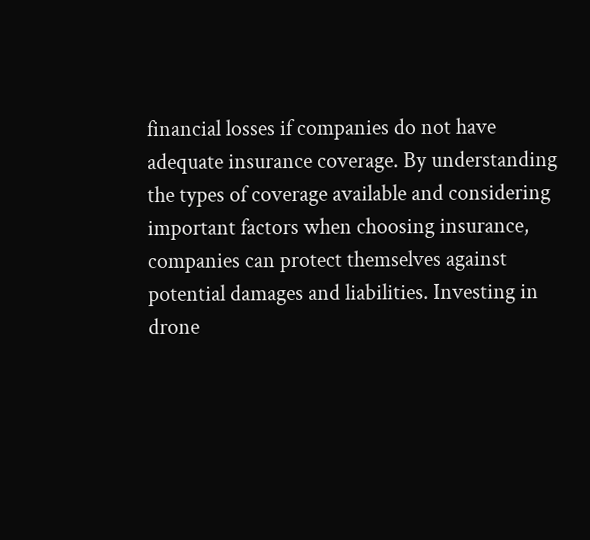financial losses if companies do not have adequate insurance coverage. By understanding the types of coverage available and considering important factors when choosing insurance, companies can protect themselves against potential damages and liabilities. Investing in drone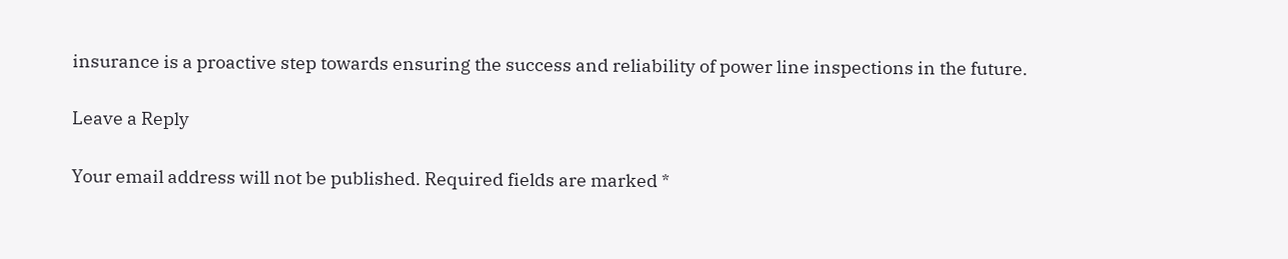insurance is a proactive step towards ensuring the success and reliability of power line inspections in the future.

Leave a Reply

Your email address will not be published. Required fields are marked *